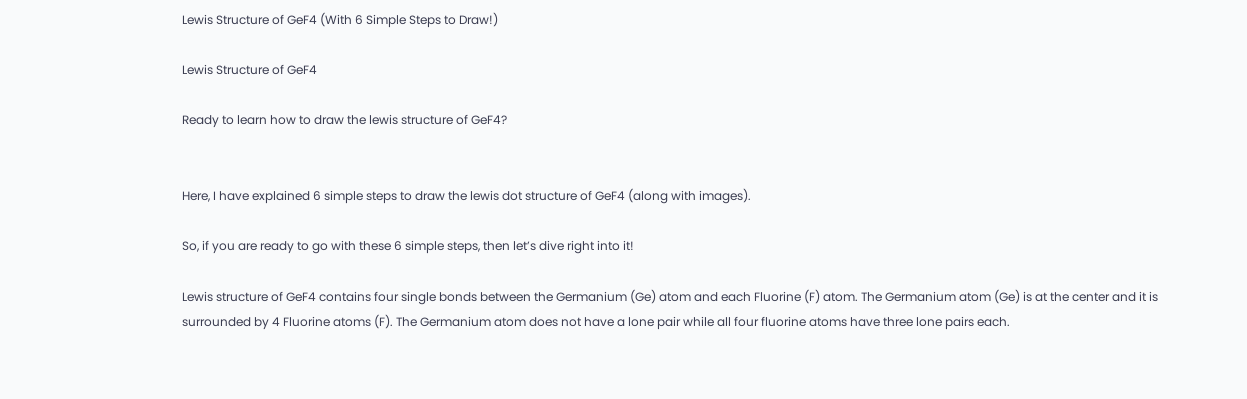Lewis Structure of GeF4 (With 6 Simple Steps to Draw!)

Lewis Structure of GeF4

Ready to learn how to draw the lewis structure of GeF4?


Here, I have explained 6 simple steps to draw the lewis dot structure of GeF4 (along with images).

So, if you are ready to go with these 6 simple steps, then let’s dive right into it!

Lewis structure of GeF4 contains four single bonds between the Germanium (Ge) atom and each Fluorine (F) atom. The Germanium atom (Ge) is at the center and it is surrounded by 4 Fluorine atoms (F). The Germanium atom does not have a lone pair while all four fluorine atoms have three lone pairs each.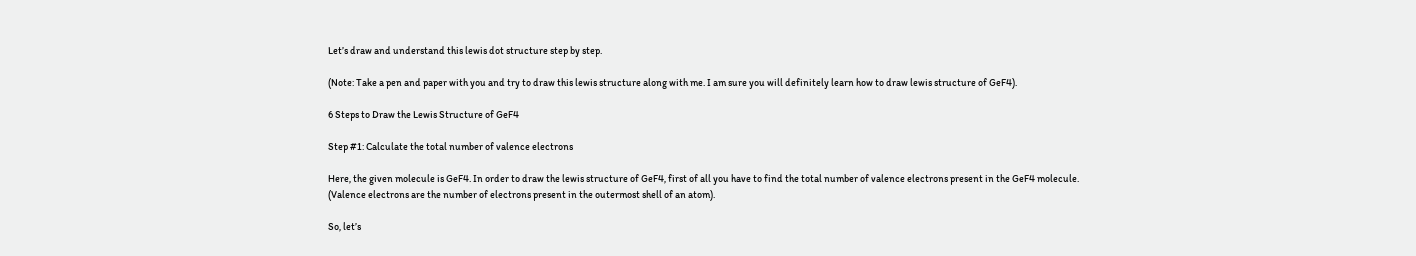Let’s draw and understand this lewis dot structure step by step.

(Note: Take a pen and paper with you and try to draw this lewis structure along with me. I am sure you will definitely learn how to draw lewis structure of GeF4).

6 Steps to Draw the Lewis Structure of GeF4

Step #1: Calculate the total number of valence electrons

Here, the given molecule is GeF4. In order to draw the lewis structure of GeF4, first of all you have to find the total number of valence electrons present in the GeF4 molecule.
(Valence electrons are the number of electrons present in the outermost shell of an atom).

So, let’s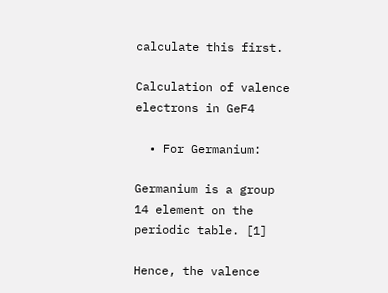calculate this first.

Calculation of valence electrons in GeF4

  • For Germanium:

Germanium is a group 14 element on the periodic table. [1]

Hence, the valence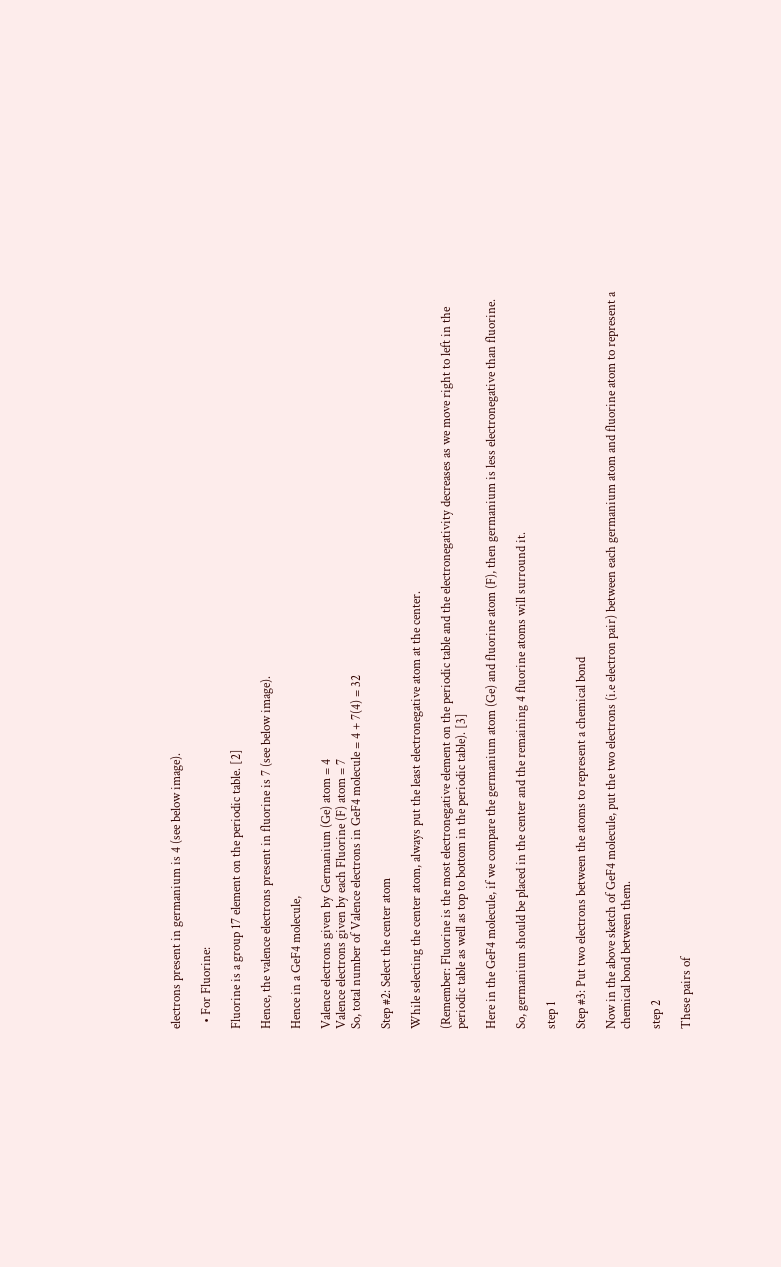electrons present in germanium is 4 (see below image).

  • For Fluorine:

Fluorine is a group 17 element on the periodic table. [2]

Hence, the valence electrons present in fluorine is 7 (see below image).

Hence in a GeF4 molecule,

Valence electrons given by Germanium (Ge) atom = 4
Valence electrons given by each Fluorine (F) atom = 7
So, total number of Valence electrons in GeF4 molecule = 4 + 7(4) = 32

Step #2: Select the center atom

While selecting the center atom, always put the least electronegative atom at the center.

(Remember: Fluorine is the most electronegative element on the periodic table and the electronegativity decreases as we move right to left in the periodic table as well as top to bottom in the periodic table). [3]

Here in the GeF4 molecule, if we compare the germanium atom (Ge) and fluorine atom (F), then germanium is less electronegative than fluorine.

So, germanium should be placed in the center and the remaining 4 fluorine atoms will surround it.

step 1

Step #3: Put two electrons between the atoms to represent a chemical bond

Now in the above sketch of GeF4 molecule, put the two electrons (i.e electron pair) between each germanium atom and fluorine atom to represent a chemical bond between them.

step 2

These pairs of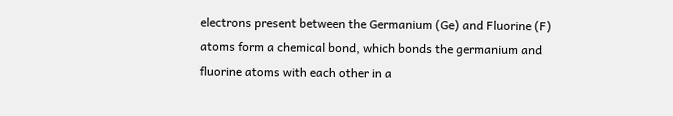electrons present between the Germanium (Ge) and Fluorine (F) atoms form a chemical bond, which bonds the germanium and fluorine atoms with each other in a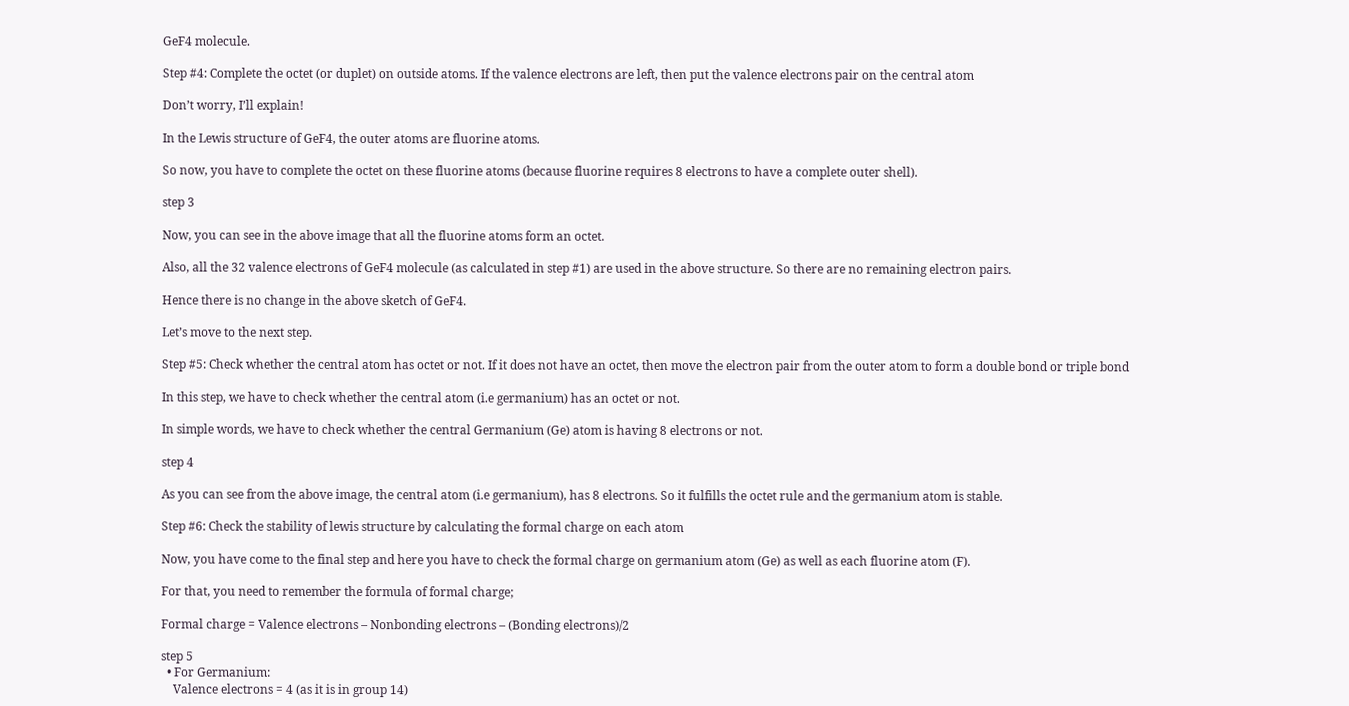GeF4 molecule.

Step #4: Complete the octet (or duplet) on outside atoms. If the valence electrons are left, then put the valence electrons pair on the central atom

Don’t worry, I’ll explain!

In the Lewis structure of GeF4, the outer atoms are fluorine atoms.

So now, you have to complete the octet on these fluorine atoms (because fluorine requires 8 electrons to have a complete outer shell).

step 3

Now, you can see in the above image that all the fluorine atoms form an octet.

Also, all the 32 valence electrons of GeF4 molecule (as calculated in step #1) are used in the above structure. So there are no remaining electron pairs.

Hence there is no change in the above sketch of GeF4.

Let’s move to the next step.

Step #5: Check whether the central atom has octet or not. If it does not have an octet, then move the electron pair from the outer atom to form a double bond or triple bond

In this step, we have to check whether the central atom (i.e germanium) has an octet or not.

In simple words, we have to check whether the central Germanium (Ge) atom is having 8 electrons or not.

step 4

As you can see from the above image, the central atom (i.e germanium), has 8 electrons. So it fulfills the octet rule and the germanium atom is stable.

Step #6: Check the stability of lewis structure by calculating the formal charge on each atom

Now, you have come to the final step and here you have to check the formal charge on germanium atom (Ge) as well as each fluorine atom (F).

For that, you need to remember the formula of formal charge;

Formal charge = Valence electrons – Nonbonding electrons – (Bonding electrons)/2

step 5
  • For Germanium:
    Valence electrons = 4 (as it is in group 14)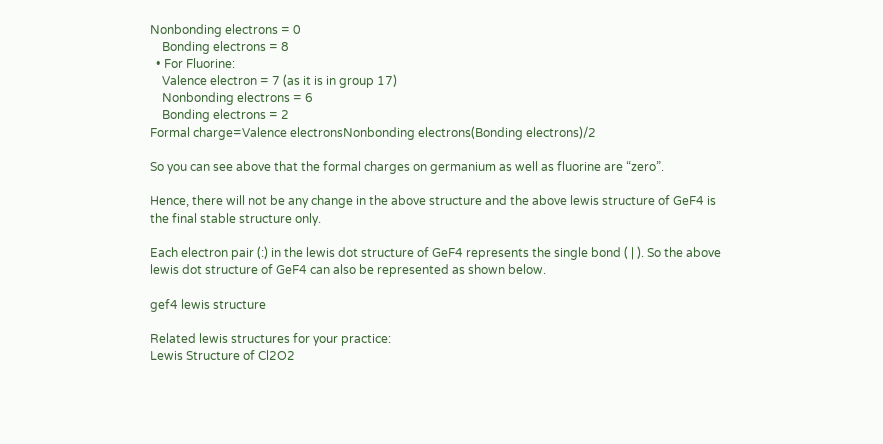Nonbonding electrons = 0
    Bonding electrons = 8
  • For Fluorine:
    Valence electron = 7 (as it is in group 17)
    Nonbonding electrons = 6
    Bonding electrons = 2
Formal charge=Valence electronsNonbonding electrons(Bonding electrons)/2

So you can see above that the formal charges on germanium as well as fluorine are “zero”.

Hence, there will not be any change in the above structure and the above lewis structure of GeF4 is the final stable structure only.

Each electron pair (:) in the lewis dot structure of GeF4 represents the single bond ( | ). So the above lewis dot structure of GeF4 can also be represented as shown below.

gef4 lewis structure

Related lewis structures for your practice:
Lewis Structure of Cl2O2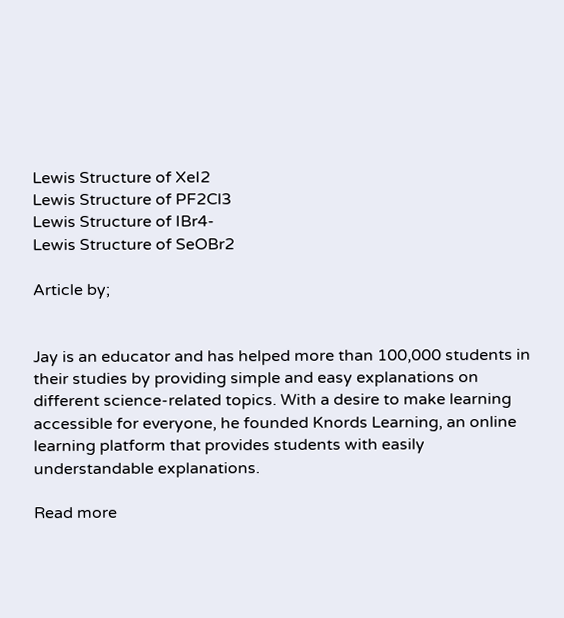Lewis Structure of XeI2
Lewis Structure of PF2Cl3
Lewis Structure of IBr4-
Lewis Structure of SeOBr2

Article by;


Jay is an educator and has helped more than 100,000 students in their studies by providing simple and easy explanations on different science-related topics. With a desire to make learning accessible for everyone, he founded Knords Learning, an online learning platform that provides students with easily understandable explanations.

Read more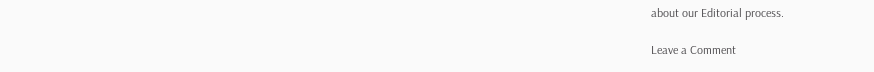about our Editorial process.

Leave a Comment